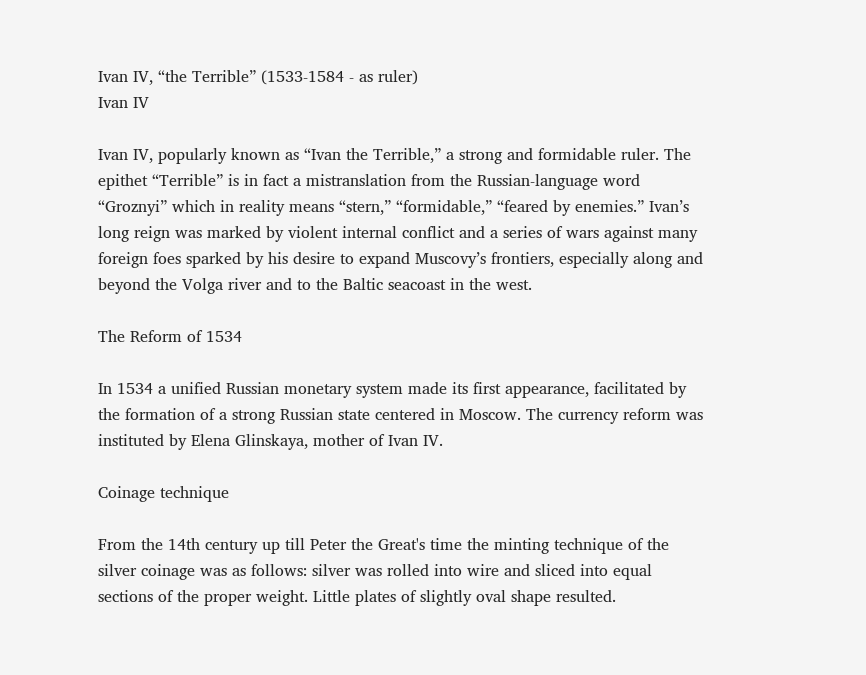Ivan IV, “the Terrible” (1533-1584 - as ruler)
Ivan IV

Ivan IV, popularly known as “Ivan the Terrible,” a strong and formidable ruler. The epithet “Terrible” is in fact a mistranslation from the Russian-language word “Groznyi” which in reality means “stern,” “formidable,” “feared by enemies.” Ivan’s long reign was marked by violent internal conflict and a series of wars against many foreign foes sparked by his desire to expand Muscovy’s frontiers, especially along and beyond the Volga river and to the Baltic seacoast in the west.

The Reform of 1534

In 1534 a unified Russian monetary system made its first appearance, facilitated by the formation of a strong Russian state centered in Moscow. The currency reform was instituted by Elena Glinskaya, mother of Ivan IV.

Coinage technique

From the 14th century up till Peter the Great's time the minting technique of the silver coinage was as follows: silver was rolled into wire and sliced into equal sections of the proper weight. Little plates of slightly oval shape resulted.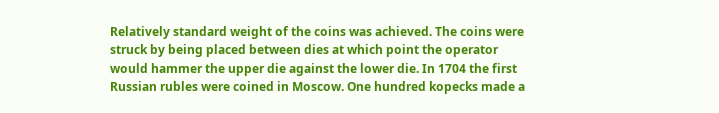Relatively standard weight of the coins was achieved. The coins were struck by being placed between dies at which point the operator would hammer the upper die against the lower die. In 1704 the first Russian rubles were coined in Moscow. One hundred kopecks made a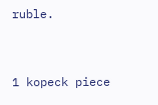ruble.


1 kopeck piece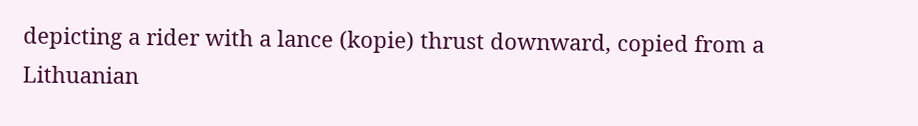depicting a rider with a lance (kopie) thrust downward, copied from a Lithuanian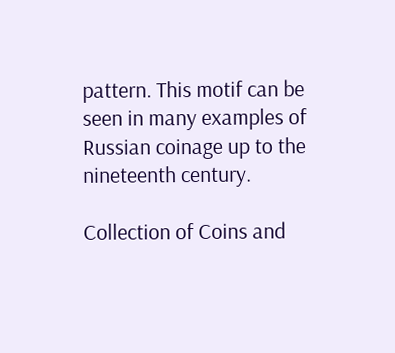pattern. This motif can be seen in many examples of Russian coinage up to the nineteenth century.

Collection of Coins and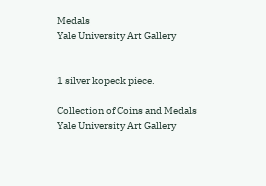Medals
Yale University Art Gallery


1 silver kopeck piece.

Collection of Coins and Medals
Yale University Art Gallery